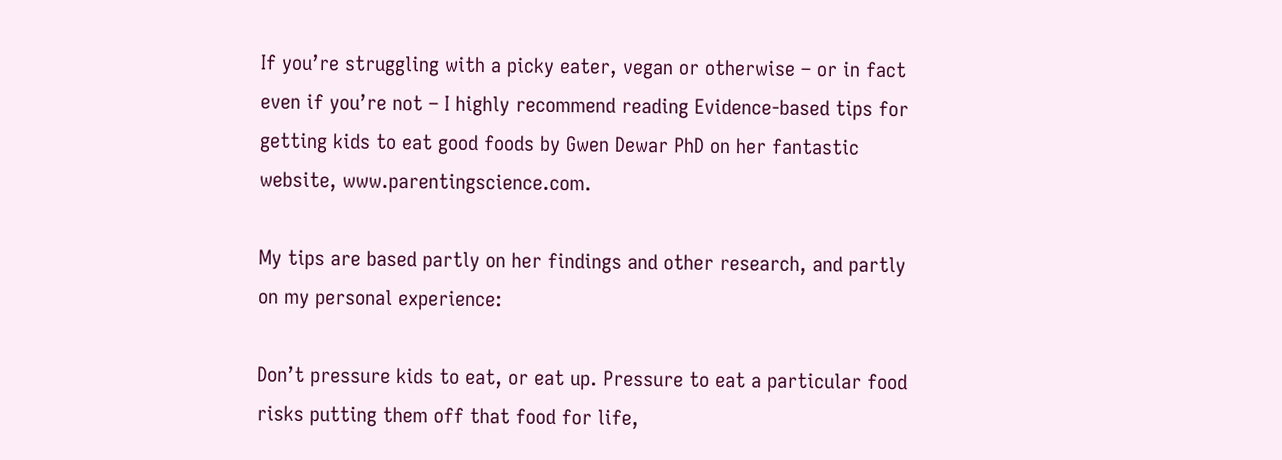If you’re struggling with a picky eater, vegan or otherwise – or in fact even if you’re not – I highly recommend reading Evidence-based tips for getting kids to eat good foods by Gwen Dewar PhD on her fantastic website, www.parentingscience.com.

My tips are based partly on her findings and other research, and partly on my personal experience:

Don’t pressure kids to eat, or eat up. Pressure to eat a particular food risks putting them off that food for life,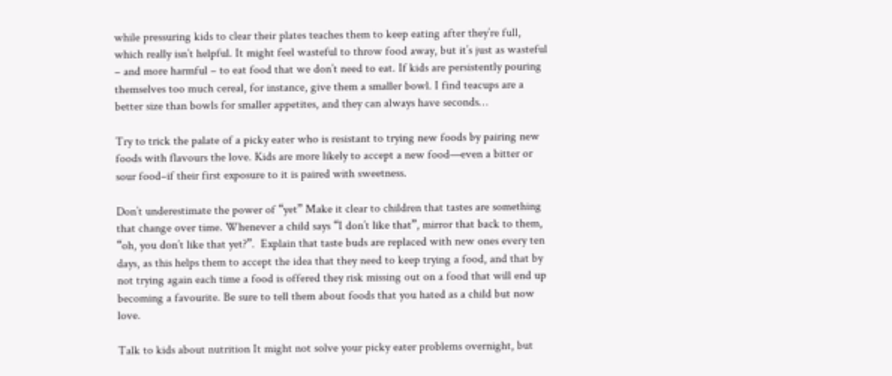while pressuring kids to clear their plates teaches them to keep eating after they’re full, which really isn’t helpful. It might feel wasteful to throw food away, but it’s just as wasteful – and more harmful – to eat food that we don’t need to eat. If kids are persistently pouring themselves too much cereal, for instance, give them a smaller bowl. I find teacups are a better size than bowls for smaller appetites, and they can always have seconds…

Try to trick the palate of a picky eater who is resistant to trying new foods by pairing new foods with flavours the love. Kids are more likely to accept a new food—even a bitter or sour food–if their first exposure to it is paired with sweetness.

Don’t underestimate the power of “yet” Make it clear to children that tastes are something that change over time. Whenever a child says “I don’t like that”, mirror that back to them, “oh, you don’t like that yet?”.  Explain that taste buds are replaced with new ones every ten days, as this helps them to accept the idea that they need to keep trying a food, and that by not trying again each time a food is offered they risk missing out on a food that will end up becoming a favourite. Be sure to tell them about foods that you hated as a child but now love.

Talk to kids about nutrition It might not solve your picky eater problems overnight, but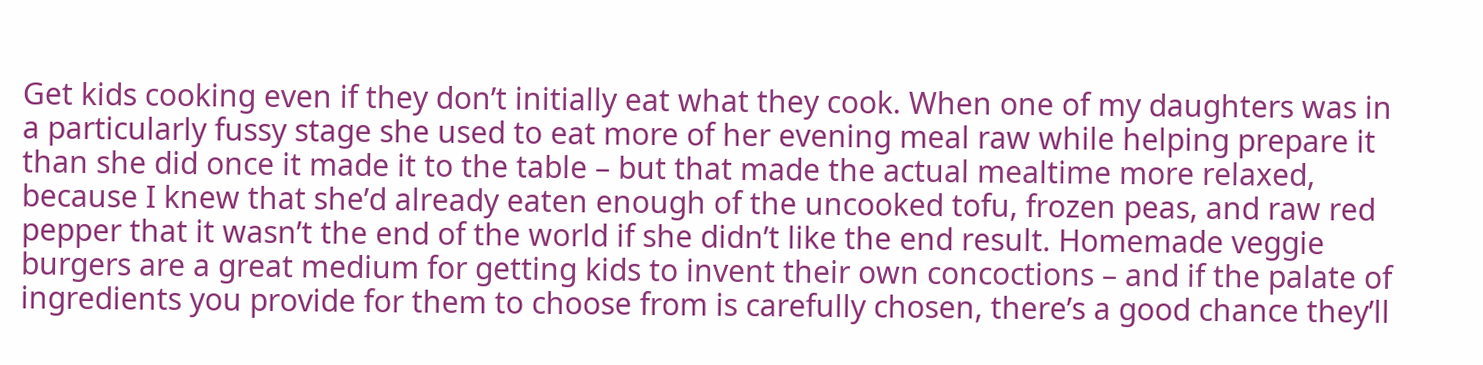Get kids cooking even if they don’t initially eat what they cook. When one of my daughters was in a particularly fussy stage she used to eat more of her evening meal raw while helping prepare it than she did once it made it to the table – but that made the actual mealtime more relaxed, because I knew that she’d already eaten enough of the uncooked tofu, frozen peas, and raw red pepper that it wasn’t the end of the world if she didn’t like the end result. Homemade veggie burgers are a great medium for getting kids to invent their own concoctions – and if the palate of ingredients you provide for them to choose from is carefully chosen, there’s a good chance they’ll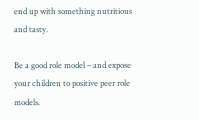end up with something nutritious and tasty.

Be a good role model – and expose your children to positive peer role models.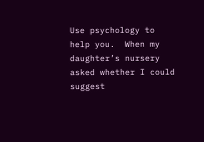Use psychology to help you.  When my daughter’s nursery asked whether I could suggest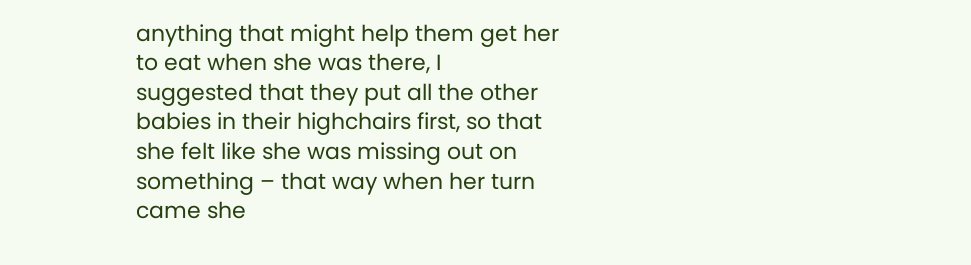anything that might help them get her to eat when she was there, I suggested that they put all the other babies in their highchairs first, so that she felt like she was missing out on something – that way when her turn came she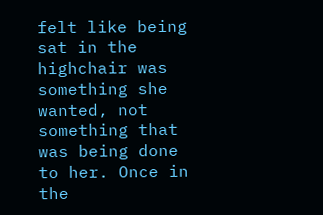felt like being sat in the highchair was something she wanted, not something that was being done to her. Once in the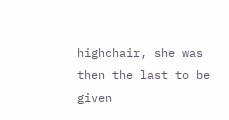highchair, she was then the last to be given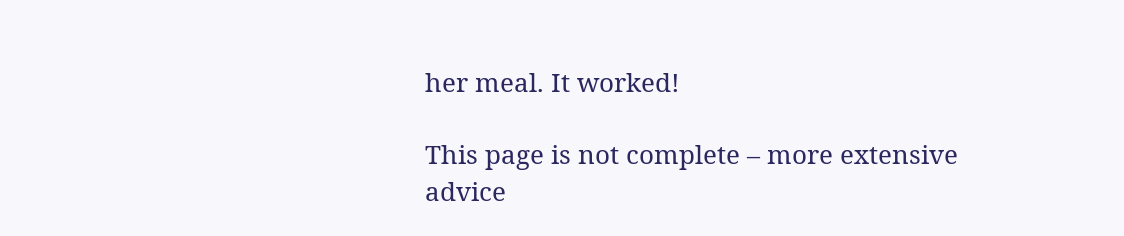her meal. It worked!

This page is not complete – more extensive advice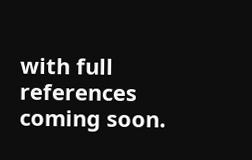with full references coming soon.